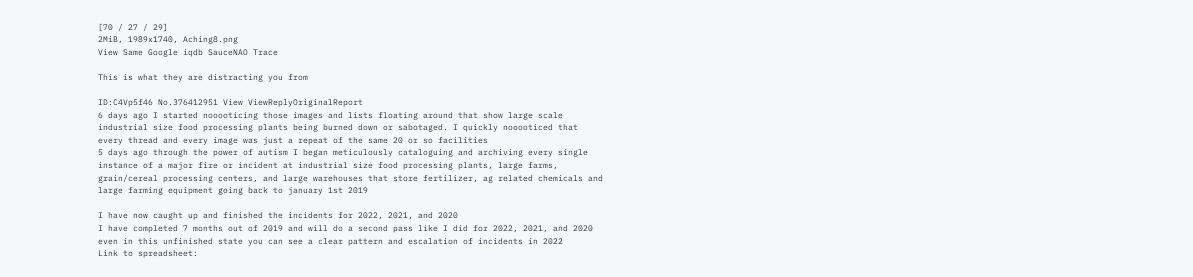[70 / 27 / 29]
2MiB, 1989x1740, Aching8.png
View Same Google iqdb SauceNAO Trace

This is what they are distracting you from

ID:C4Vp5f46 No.376412951 View ViewReplyOriginalReport
6 days ago I started nooooticing those images and lists floating around that show large scale industrial size food processing plants being burned down or sabotaged. I quickly nooooticed that every thread and every image was just a repeat of the same 20 or so facilities
5 days ago through the power of autism I began meticulously cataloguing and archiving every single instance of a major fire or incident at industrial size food processing plants, large farms, grain/cereal processing centers, and large warehouses that store fertilizer, ag related chemicals and large farming equipment going back to january 1st 2019

I have now caught up and finished the incidents for 2022, 2021, and 2020
I have completed 7 months out of 2019 and will do a second pass like I did for 2022, 2021, and 2020
even in this unfinished state you can see a clear pattern and escalation of incidents in 2022
Link to spreadsheet: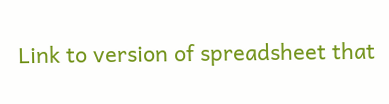Link to version of spreadsheet that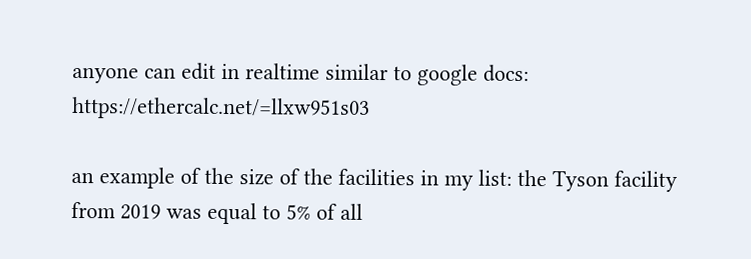anyone can edit in realtime similar to google docs: https://ethercalc.net/=llxw951s03

an example of the size of the facilities in my list: the Tyson facility from 2019 was equal to 5% of all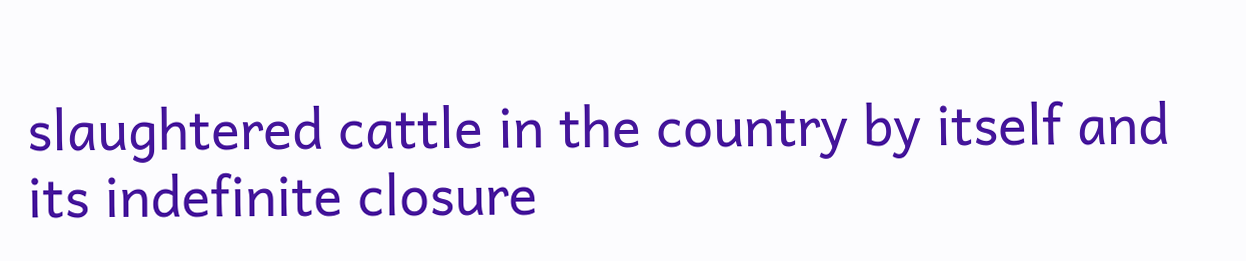slaughtered cattle in the country by itself and its indefinite closure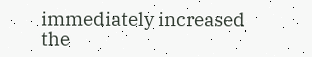immediately increased the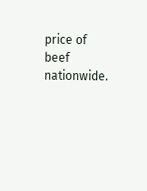price of beef nationwide.